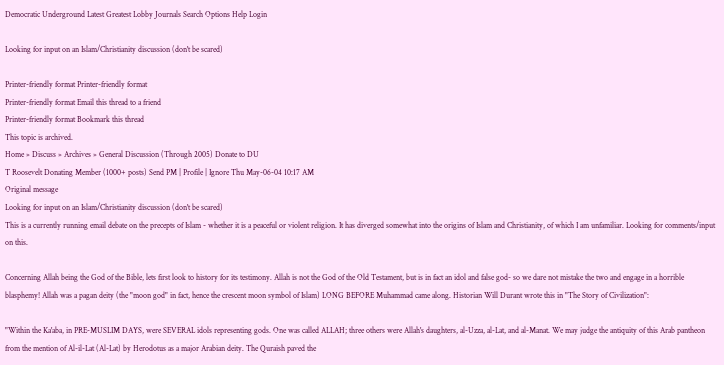Democratic Underground Latest Greatest Lobby Journals Search Options Help Login

Looking for input on an Islam/Christianity discussion (don't be scared)

Printer-friendly format Printer-friendly format
Printer-friendly format Email this thread to a friend
Printer-friendly format Bookmark this thread
This topic is archived.
Home » Discuss » Archives » General Discussion (Through 2005) Donate to DU
T Roosevelt Donating Member (1000+ posts) Send PM | Profile | Ignore Thu May-06-04 10:17 AM
Original message
Looking for input on an Islam/Christianity discussion (don't be scared)
This is a currently running email debate on the precepts of Islam - whether it is a peaceful or violent religion. It has diverged somewhat into the origins of Islam and Christianity, of which I am unfamiliar. Looking for comments/input on this.

Concerning Allah being the God of the Bible, lets first look to history for its testimony. Allah is not the God of the Old Testament, but is in fact an idol and false god- so we dare not mistake the two and engage in a horrible blasphemy! Allah was a pagan deity (the "moon god" in fact, hence the crescent moon symbol of Islam) LONG BEFORE Muhammad came along. Historian Will Durant wrote this in "The Story of Civilization":

"Within the Ka'aba, in PRE-MUSLIM DAYS, were SEVERAL idols representing gods. One was called ALLAH; three others were Allah's daughters, al-Uzza, al-Lat, and al-Manat. We may judge the antiquity of this Arab pantheon from the mention of Al-il-Lat (Al-Lat) by Herodotus as a major Arabian deity. The Quraish paved the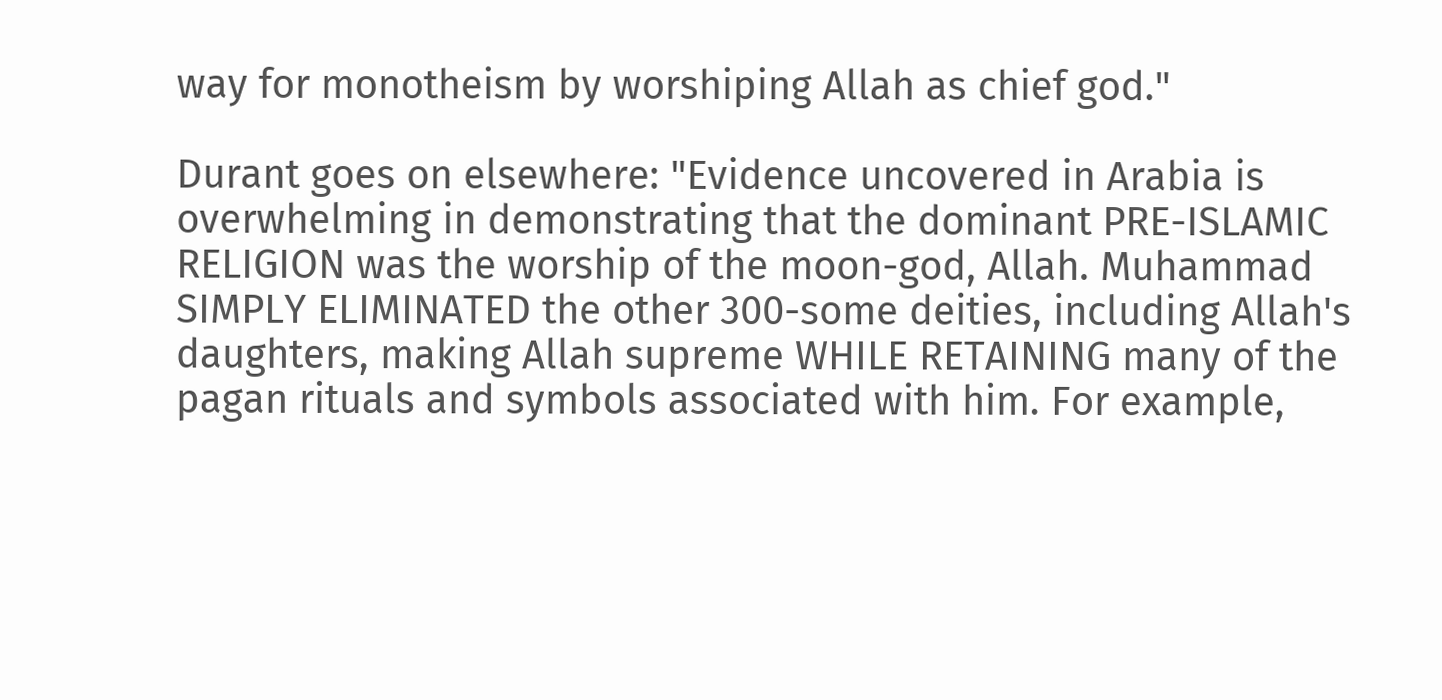way for monotheism by worshiping Allah as chief god."

Durant goes on elsewhere: "Evidence uncovered in Arabia is overwhelming in demonstrating that the dominant PRE-ISLAMIC RELIGION was the worship of the moon-god, Allah. Muhammad SIMPLY ELIMINATED the other 300-some deities, including Allah's daughters, making Allah supreme WHILE RETAINING many of the pagan rituals and symbols associated with him. For example,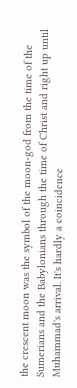the crescent moon was the symbol of the moon-god from the time of the Sumerians and the Babylonians through the time of Christ and right up until Muhammad's arrival. It's hardly a coincidence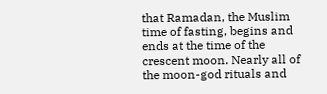that Ramadan, the Muslim time of fasting, begins and ends at the time of the crescent moon. Nearly all of the moon-god rituals and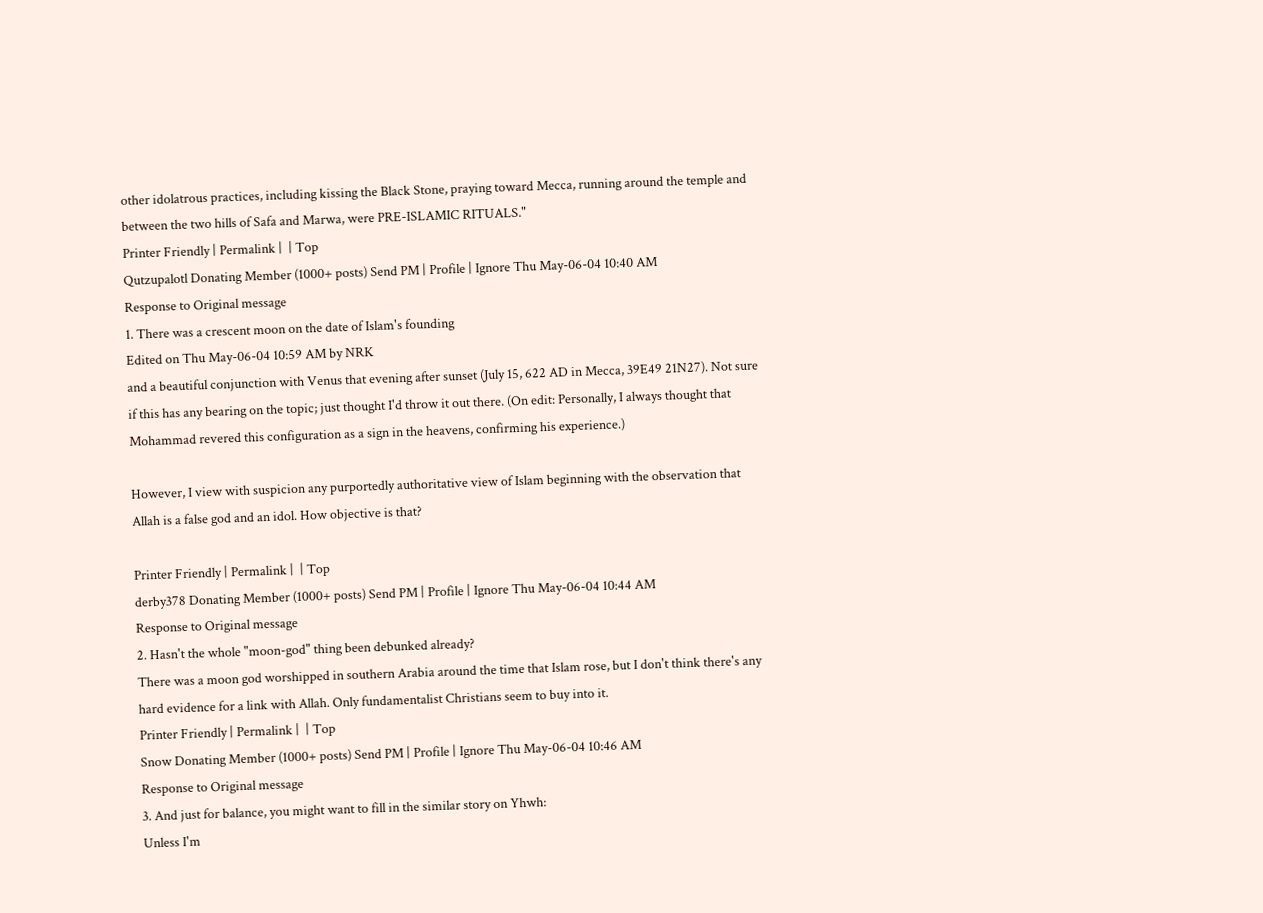other idolatrous practices, including kissing the Black Stone, praying toward Mecca, running around the temple and between the two hills of Safa and Marwa, were PRE-ISLAMIC RITUALS."
Printer Friendly | Permalink |  | Top
Qutzupalotl Donating Member (1000+ posts) Send PM | Profile | Ignore Thu May-06-04 10:40 AM
Response to Original message
1. There was a crescent moon on the date of Islam's founding
Edited on Thu May-06-04 10:59 AM by NRK
and a beautiful conjunction with Venus that evening after sunset (July 15, 622 AD in Mecca, 39E49 21N27). Not sure if this has any bearing on the topic; just thought I'd throw it out there. (On edit: Personally, I always thought that Mohammad revered this configuration as a sign in the heavens, confirming his experience.)

However, I view with suspicion any purportedly authoritative view of Islam beginning with the observation that Allah is a false god and an idol. How objective is that?

Printer Friendly | Permalink |  | Top
derby378 Donating Member (1000+ posts) Send PM | Profile | Ignore Thu May-06-04 10:44 AM
Response to Original message
2. Hasn't the whole "moon-god" thing been debunked already?
There was a moon god worshipped in southern Arabia around the time that Islam rose, but I don't think there's any hard evidence for a link with Allah. Only fundamentalist Christians seem to buy into it.
Printer Friendly | Permalink |  | Top
Snow Donating Member (1000+ posts) Send PM | Profile | Ignore Thu May-06-04 10:46 AM
Response to Original message
3. And just for balance, you might want to fill in the similar story on Yhwh:
Unless I'm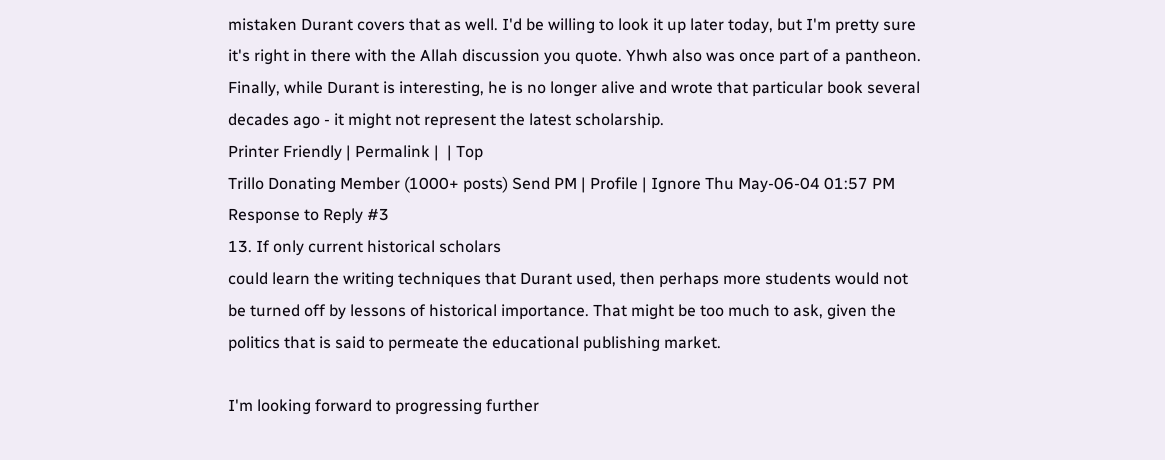mistaken Durant covers that as well. I'd be willing to look it up later today, but I'm pretty sure it's right in there with the Allah discussion you quote. Yhwh also was once part of a pantheon. Finally, while Durant is interesting, he is no longer alive and wrote that particular book several decades ago - it might not represent the latest scholarship.
Printer Friendly | Permalink |  | Top
Trillo Donating Member (1000+ posts) Send PM | Profile | Ignore Thu May-06-04 01:57 PM
Response to Reply #3
13. If only current historical scholars
could learn the writing techniques that Durant used, then perhaps more students would not be turned off by lessons of historical importance. That might be too much to ask, given the politics that is said to permeate the educational publishing market.

I'm looking forward to progressing further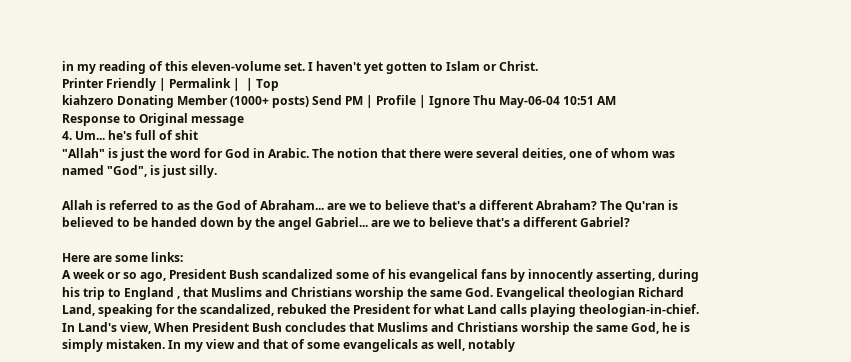in my reading of this eleven-volume set. I haven't yet gotten to Islam or Christ.
Printer Friendly | Permalink |  | Top
kiahzero Donating Member (1000+ posts) Send PM | Profile | Ignore Thu May-06-04 10:51 AM
Response to Original message
4. Um... he's full of shit
"Allah" is just the word for God in Arabic. The notion that there were several deities, one of whom was named "God", is just silly.

Allah is referred to as the God of Abraham... are we to believe that's a different Abraham? The Qu'ran is believed to be handed down by the angel Gabriel... are we to believe that's a different Gabriel?

Here are some links:
A week or so ago, President Bush scandalized some of his evangelical fans by innocently asserting, during his trip to England , that Muslims and Christians worship the same God. Evangelical theologian Richard Land, speaking for the scandalized, rebuked the President for what Land calls playing theologian-in-chief. In Land's view, When President Bush concludes that Muslims and Christians worship the same God, he is simply mistaken. In my view and that of some evangelicals as well, notably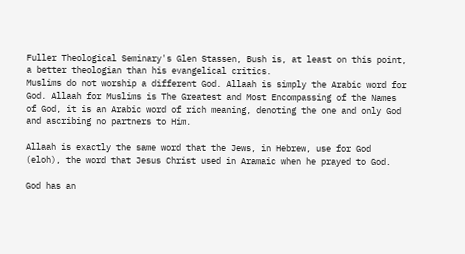Fuller Theological Seminary's Glen Stassen, Bush is, at least on this point, a better theologian than his evangelical critics.
Muslims do not worship a different God. Allaah is simply the Arabic word for God. Allaah for Muslims is The Greatest and Most Encompassing of the Names of God, it is an Arabic word of rich meaning, denoting the one and only God and ascribing no partners to Him.

Allaah is exactly the same word that the Jews, in Hebrew, use for God (eloh), the word that Jesus Christ used in Aramaic when he prayed to God.

God has an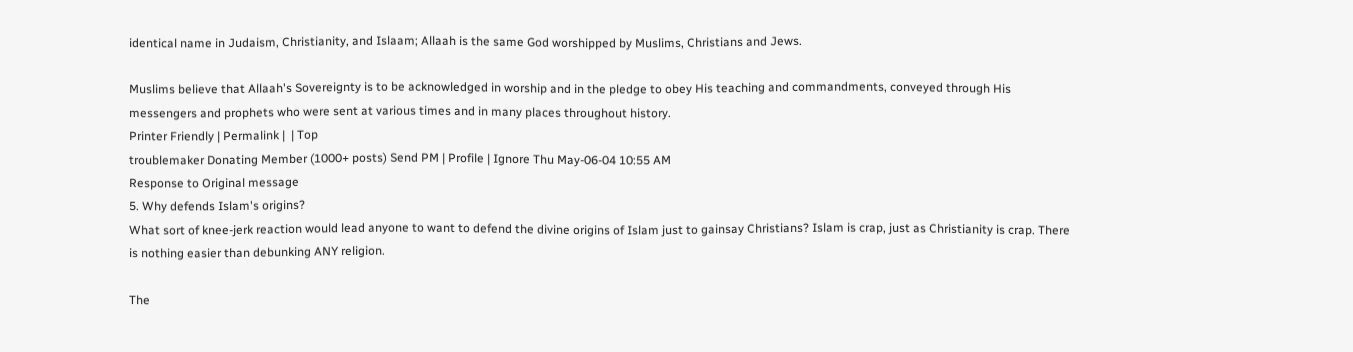identical name in Judaism, Christianity, and Islaam; Allaah is the same God worshipped by Muslims, Christians and Jews.

Muslims believe that Allaah's Sovereignty is to be acknowledged in worship and in the pledge to obey His teaching and commandments, conveyed through His messengers and prophets who were sent at various times and in many places throughout history.
Printer Friendly | Permalink |  | Top
troublemaker Donating Member (1000+ posts) Send PM | Profile | Ignore Thu May-06-04 10:55 AM
Response to Original message
5. Why defends Islam's origins?
What sort of knee-jerk reaction would lead anyone to want to defend the divine origins of Islam just to gainsay Christians? Islam is crap, just as Christianity is crap. There is nothing easier than debunking ANY religion.

The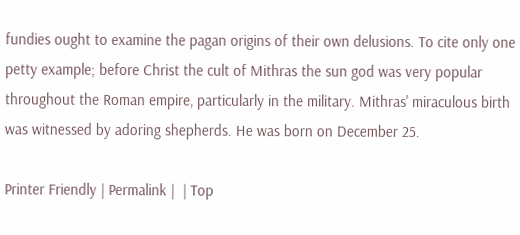fundies ought to examine the pagan origins of their own delusions. To cite only one petty example; before Christ the cult of Mithras the sun god was very popular throughout the Roman empire, particularly in the military. Mithras' miraculous birth was witnessed by adoring shepherds. He was born on December 25.

Printer Friendly | Permalink |  | Top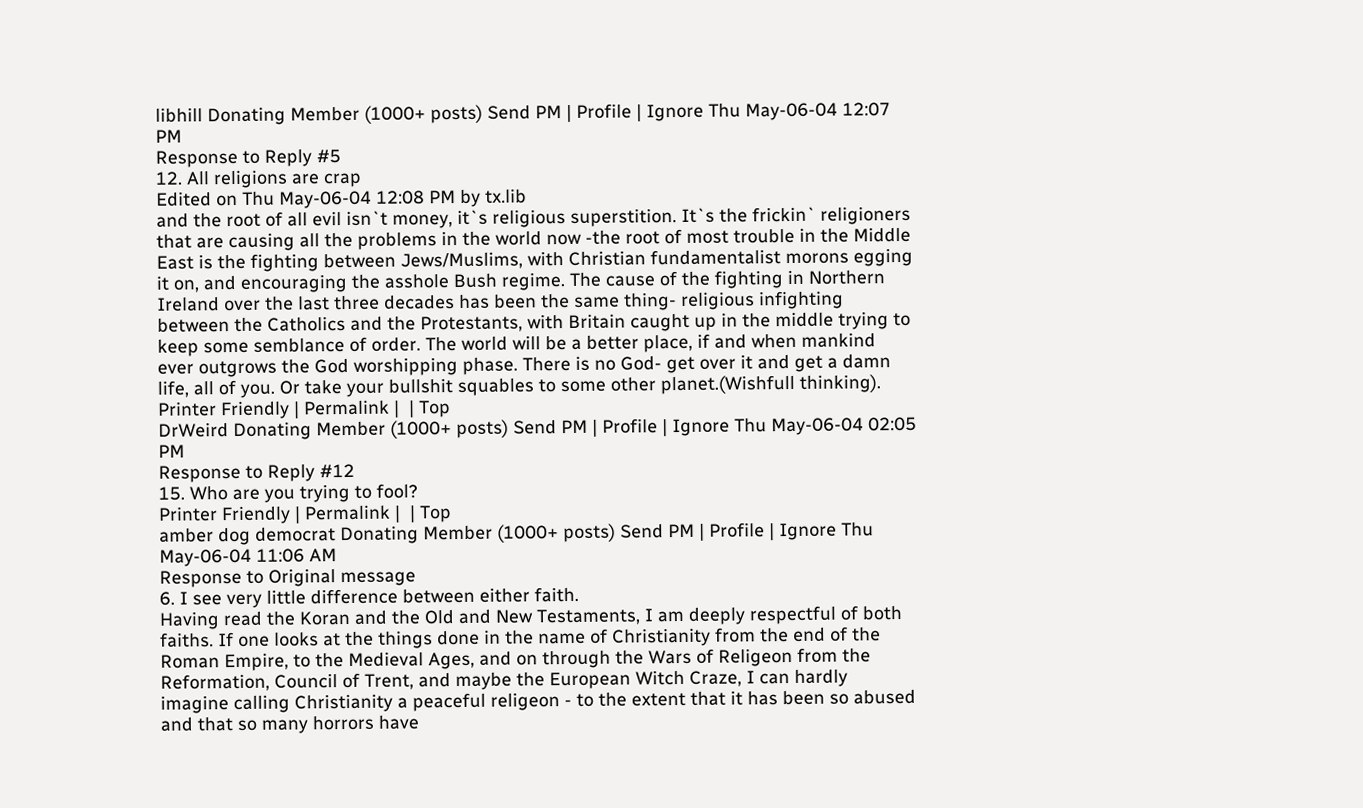libhill Donating Member (1000+ posts) Send PM | Profile | Ignore Thu May-06-04 12:07 PM
Response to Reply #5
12. All religions are crap
Edited on Thu May-06-04 12:08 PM by tx.lib
and the root of all evil isn`t money, it`s religious superstition. It`s the frickin` religioners that are causing all the problems in the world now -the root of most trouble in the Middle East is the fighting between Jews/Muslims, with Christian fundamentalist morons egging it on, and encouraging the asshole Bush regime. The cause of the fighting in Northern Ireland over the last three decades has been the same thing- religious infighting between the Catholics and the Protestants, with Britain caught up in the middle trying to keep some semblance of order. The world will be a better place, if and when mankind ever outgrows the God worshipping phase. There is no God- get over it and get a damn life, all of you. Or take your bullshit squables to some other planet.(Wishfull thinking).
Printer Friendly | Permalink |  | Top
DrWeird Donating Member (1000+ posts) Send PM | Profile | Ignore Thu May-06-04 02:05 PM
Response to Reply #12
15. Who are you trying to fool?
Printer Friendly | Permalink |  | Top
amber dog democrat Donating Member (1000+ posts) Send PM | Profile | Ignore Thu May-06-04 11:06 AM
Response to Original message
6. I see very little difference between either faith.
Having read the Koran and the Old and New Testaments, I am deeply respectful of both faiths. If one looks at the things done in the name of Christianity from the end of the Roman Empire, to the Medieval Ages, and on through the Wars of Religeon from the Reformation, Council of Trent, and maybe the European Witch Craze, I can hardly imagine calling Christianity a peaceful religeon - to the extent that it has been so abused and that so many horrors have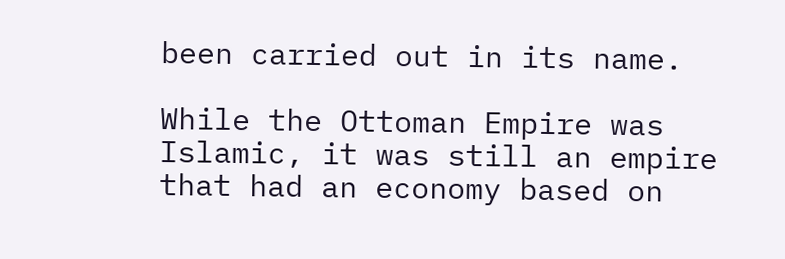been carried out in its name.

While the Ottoman Empire was Islamic, it was still an empire that had an economy based on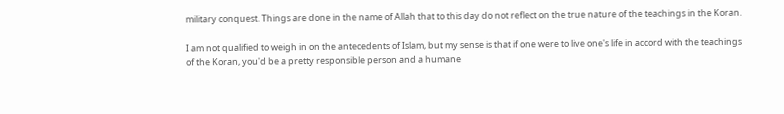military conquest. Things are done in the name of Allah that to this day do not reflect on the true nature of the teachings in the Koran.

I am not qualified to weigh in on the antecedents of Islam, but my sense is that if one were to live one's life in accord with the teachings of the Koran, you'd be a pretty responsible person and a humane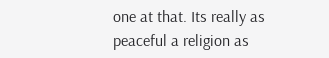one at that. Its really as peaceful a religion as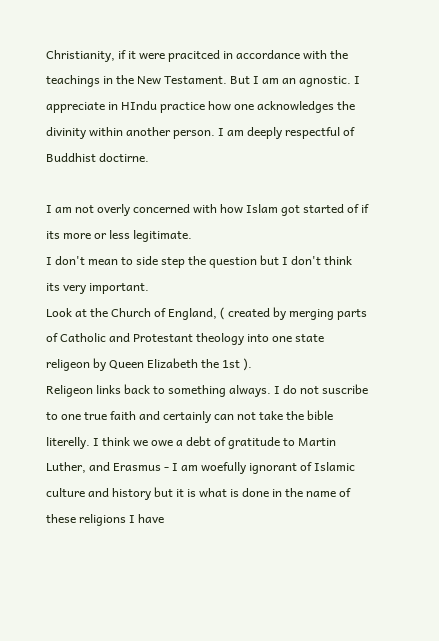Christianity, if it were pracitced in accordance with the teachings in the New Testament. But I am an agnostic. I appreciate in HIndu practice how one acknowledges the divinity within another person. I am deeply respectful of Buddhist doctirne.

I am not overly concerned with how Islam got started of if its more or less legitimate.
I don't mean to side step the question but I don't think its very important.
Look at the Church of England, ( created by merging parts of Catholic and Protestant theology into one state religeon by Queen Elizabeth the 1st ).
Religeon links back to something always. I do not suscribe to one true faith and certainly can not take the bible literelly. I think we owe a debt of gratitude to Martin Luther, and Erasmus - I am woefully ignorant of Islamic culture and history but it is what is done in the name of these religions I have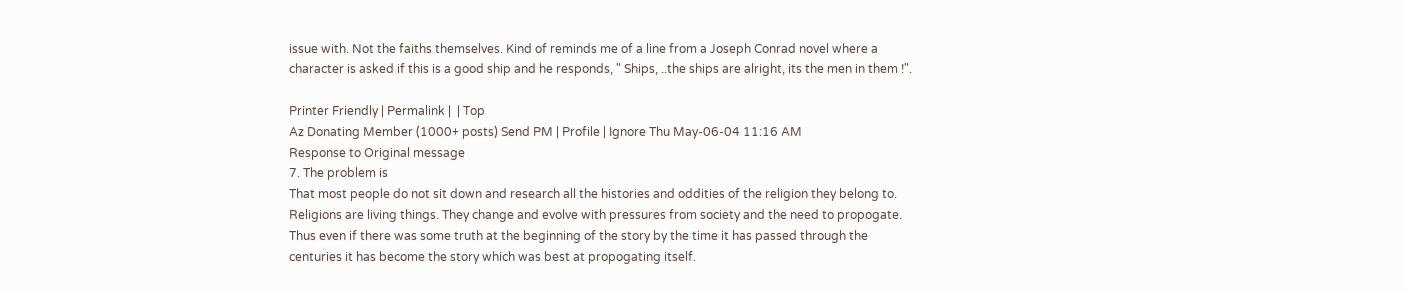issue with. Not the faiths themselves. Kind of reminds me of a line from a Joseph Conrad novel where a character is asked if this is a good ship and he responds, " Ships, ..the ships are alright, its the men in them !".

Printer Friendly | Permalink |  | Top
Az Donating Member (1000+ posts) Send PM | Profile | Ignore Thu May-06-04 11:16 AM
Response to Original message
7. The problem is
That most people do not sit down and research all the histories and oddities of the religion they belong to. Religions are living things. They change and evolve with pressures from society and the need to propogate. Thus even if there was some truth at the beginning of the story by the time it has passed through the centuries it has become the story which was best at propogating itself.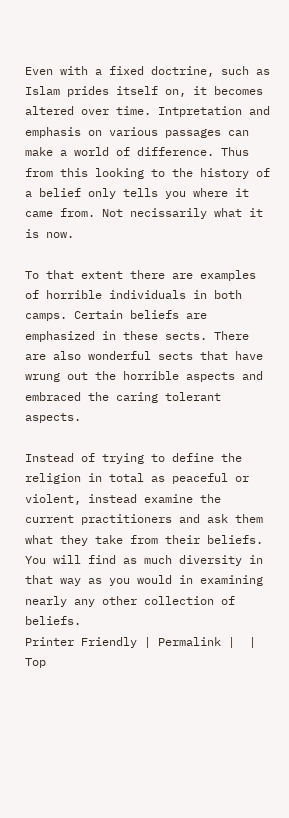Even with a fixed doctrine, such as Islam prides itself on, it becomes altered over time. Intpretation and emphasis on various passages can make a world of difference. Thus from this looking to the history of a belief only tells you where it came from. Not necissarily what it is now.

To that extent there are examples of horrible individuals in both camps. Certain beliefs are emphasized in these sects. There are also wonderful sects that have wrung out the horrible aspects and embraced the caring tolerant aspects.

Instead of trying to define the religion in total as peaceful or violent, instead examine the current practitioners and ask them what they take from their beliefs. You will find as much diversity in that way as you would in examining nearly any other collection of beliefs.
Printer Friendly | Permalink |  | Top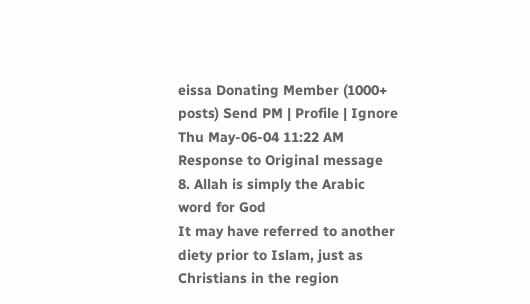eissa Donating Member (1000+ posts) Send PM | Profile | Ignore Thu May-06-04 11:22 AM
Response to Original message
8. Allah is simply the Arabic word for God
It may have referred to another diety prior to Islam, just as Christians in the region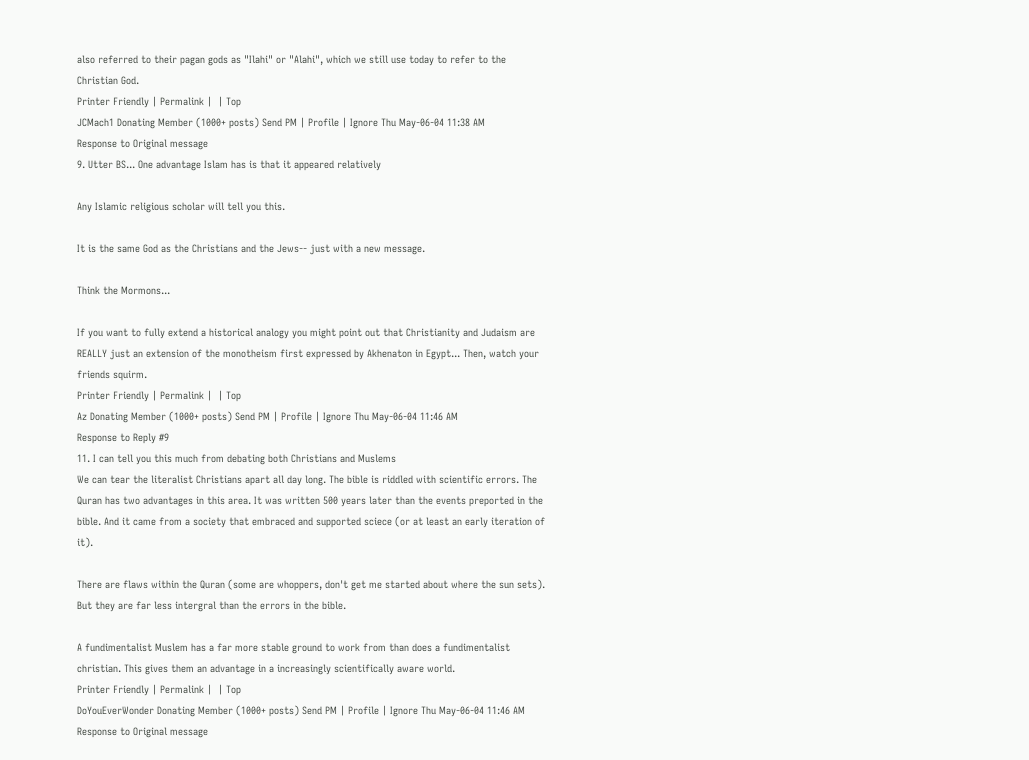also referred to their pagan gods as "Ilahi" or "Alahi", which we still use today to refer to the Christian God.
Printer Friendly | Permalink |  | Top
JCMach1 Donating Member (1000+ posts) Send PM | Profile | Ignore Thu May-06-04 11:38 AM
Response to Original message
9. Utter BS... One advantage Islam has is that it appeared relatively

Any Islamic religious scholar will tell you this.

It is the same God as the Christians and the Jews-- just with a new message.

Think the Mormons...

If you want to fully extend a historical analogy you might point out that Christianity and Judaism are REALLY just an extension of the monotheism first expressed by Akhenaton in Egypt... Then, watch your friends squirm.
Printer Friendly | Permalink |  | Top
Az Donating Member (1000+ posts) Send PM | Profile | Ignore Thu May-06-04 11:46 AM
Response to Reply #9
11. I can tell you this much from debating both Christians and Muslems
We can tear the literalist Christians apart all day long. The bible is riddled with scientific errors. The Quran has two advantages in this area. It was written 500 years later than the events preported in the bible. And it came from a society that embraced and supported sciece (or at least an early iteration of it).

There are flaws within the Quran (some are whoppers, don't get me started about where the sun sets). But they are far less intergral than the errors in the bible.

A fundimentalist Muslem has a far more stable ground to work from than does a fundimentalist christian. This gives them an advantage in a increasingly scientifically aware world.
Printer Friendly | Permalink |  | Top
DoYouEverWonder Donating Member (1000+ posts) Send PM | Profile | Ignore Thu May-06-04 11:46 AM
Response to Original message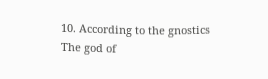10. According to the gnostics
The god of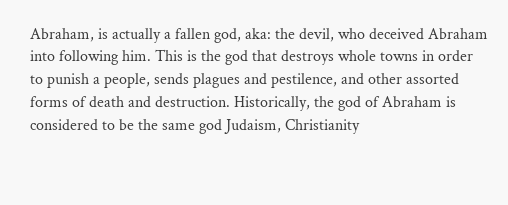Abraham, is actually a fallen god, aka: the devil, who deceived Abraham into following him. This is the god that destroys whole towns in order to punish a people, sends plagues and pestilence, and other assorted forms of death and destruction. Historically, the god of Abraham is considered to be the same god Judaism, Christianity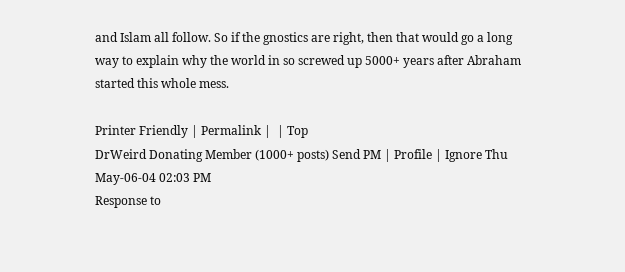and Islam all follow. So if the gnostics are right, then that would go a long way to explain why the world in so screwed up 5000+ years after Abraham started this whole mess.

Printer Friendly | Permalink |  | Top
DrWeird Donating Member (1000+ posts) Send PM | Profile | Ignore Thu May-06-04 02:03 PM
Response to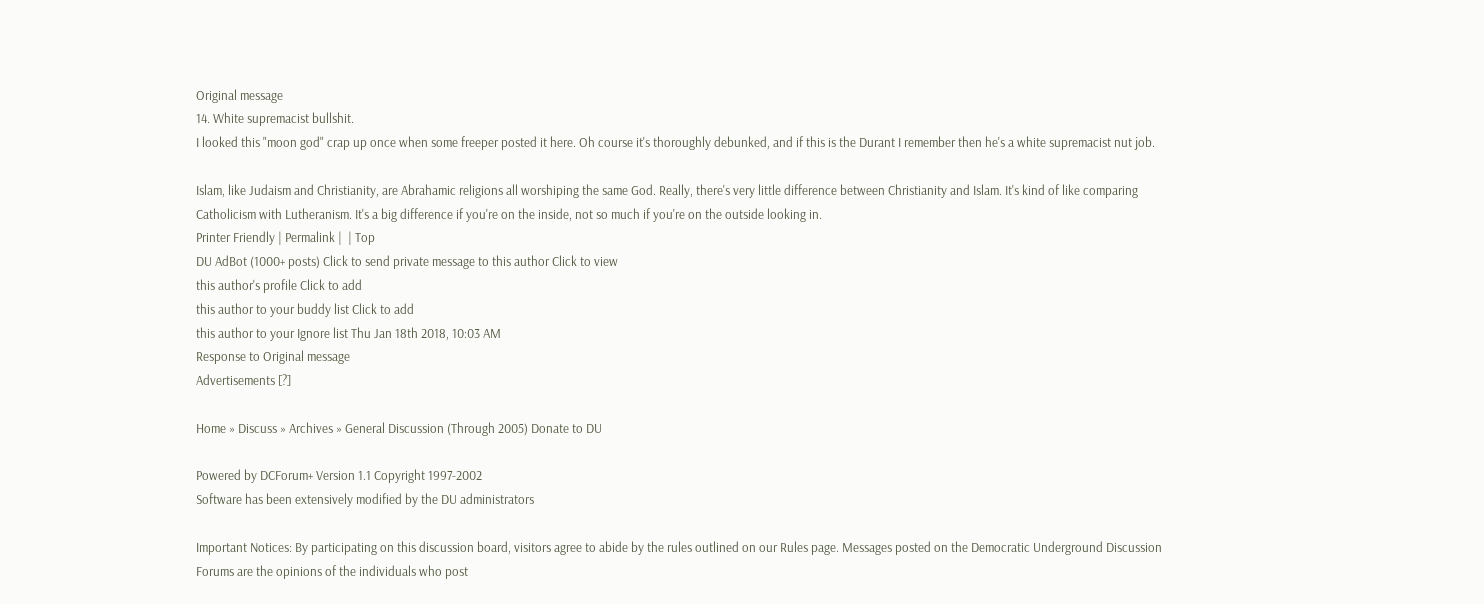Original message
14. White supremacist bullshit.
I looked this "moon god" crap up once when some freeper posted it here. Oh course it's thoroughly debunked, and if this is the Durant I remember then he's a white supremacist nut job.

Islam, like Judaism and Christianity, are Abrahamic religions all worshiping the same God. Really, there's very little difference between Christianity and Islam. It's kind of like comparing Catholicism with Lutheranism. It's a big difference if you're on the inside, not so much if you're on the outside looking in.
Printer Friendly | Permalink |  | Top
DU AdBot (1000+ posts) Click to send private message to this author Click to view
this author's profile Click to add
this author to your buddy list Click to add
this author to your Ignore list Thu Jan 18th 2018, 10:03 AM
Response to Original message
Advertisements [?]

Home » Discuss » Archives » General Discussion (Through 2005) Donate to DU

Powered by DCForum+ Version 1.1 Copyright 1997-2002
Software has been extensively modified by the DU administrators

Important Notices: By participating on this discussion board, visitors agree to abide by the rules outlined on our Rules page. Messages posted on the Democratic Underground Discussion Forums are the opinions of the individuals who post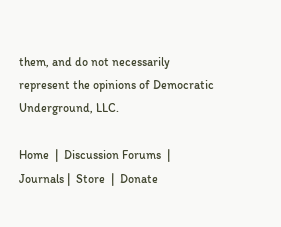them, and do not necessarily represent the opinions of Democratic Underground, LLC.

Home  |  Discussion Forums  |  Journals |  Store  |  Donate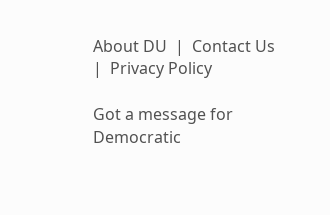About DU  |  Contact Us  |  Privacy Policy

Got a message for Democratic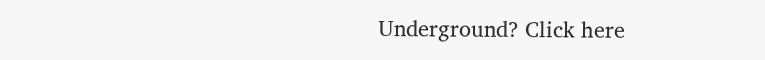Underground? Click here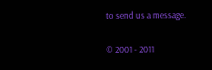to send us a message.

© 2001 - 2011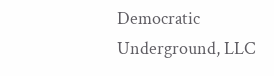Democratic Underground, LLC